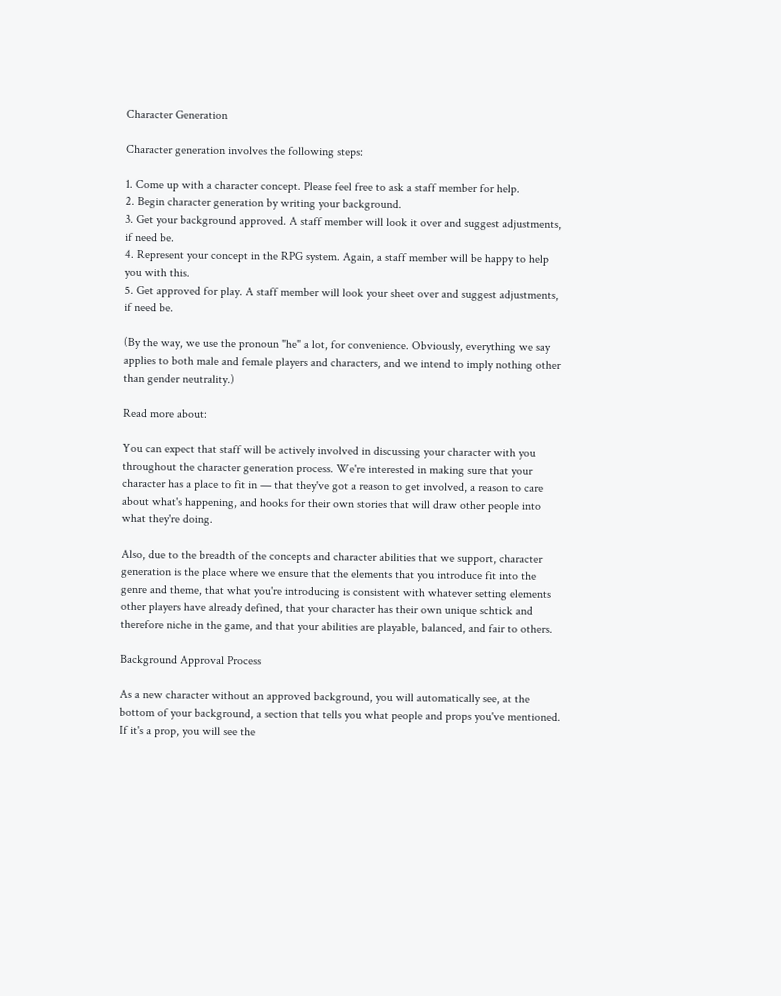Character Generation

Character generation involves the following steps:

1. Come up with a character concept. Please feel free to ask a staff member for help.
2. Begin character generation by writing your background.
3. Get your background approved. A staff member will look it over and suggest adjustments, if need be.
4. Represent your concept in the RPG system. Again, a staff member will be happy to help you with this.
5. Get approved for play. A staff member will look your sheet over and suggest adjustments, if need be.

(By the way, we use the pronoun "he" a lot, for convenience. Obviously, everything we say applies to both male and female players and characters, and we intend to imply nothing other than gender neutrality.)

Read more about:

You can expect that staff will be actively involved in discussing your character with you throughout the character generation process. We're interested in making sure that your character has a place to fit in — that they've got a reason to get involved, a reason to care about what's happening, and hooks for their own stories that will draw other people into what they're doing.

Also, due to the breadth of the concepts and character abilities that we support, character generation is the place where we ensure that the elements that you introduce fit into the genre and theme, that what you're introducing is consistent with whatever setting elements other players have already defined, that your character has their own unique schtick and therefore niche in the game, and that your abilities are playable, balanced, and fair to others.

Background Approval Process

As a new character without an approved background, you will automatically see, at the bottom of your background, a section that tells you what people and props you've mentioned. If it's a prop, you will see the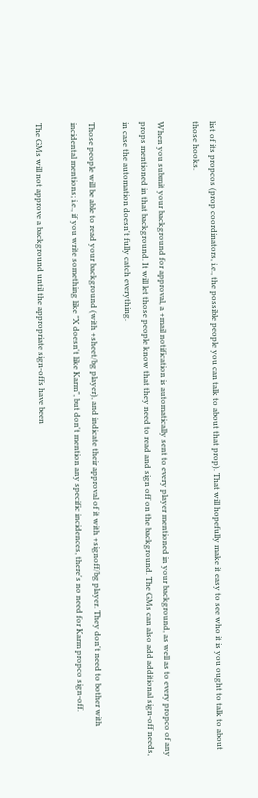list of its propcos (prop coordinators, i.e., the possible people you can talk to about that prop). That will hopefully make it easy to see who it is you ought to talk to about those hooks.

When you submit your background for approval, a +mail notification is automatically sent to every player mentioned in your background, as well as to every propco of any props mentioned in that background. It will let those people know that they need to read and sign off on the background. The GMs can also add additional sign-off needs, in case the automation doesn't fully catch everything.

Those people will be able to read your background (with +sheet/bg player), and indicate their approval of it with +signoff/bg player. They don't need to bother with incidental mentions; i.e., if you write something like "X doesn't like Karm", but don't mention any specific incidences, there's no need for Karm propco sign-off.

The GMs will not approve a background until the appropriate sign-offs have been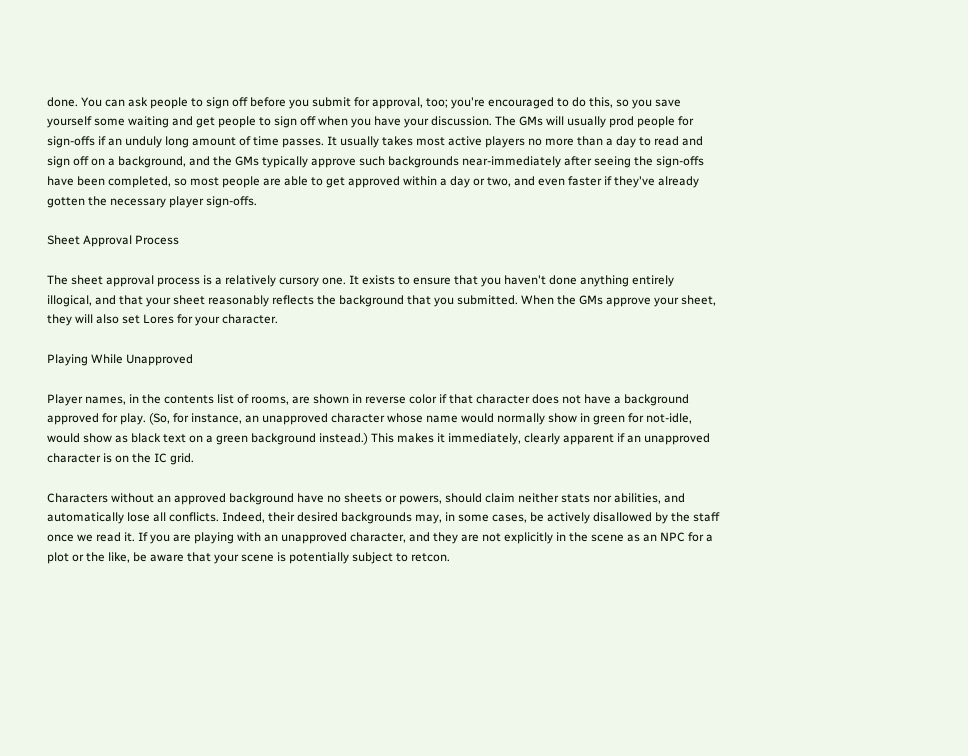done. You can ask people to sign off before you submit for approval, too; you're encouraged to do this, so you save yourself some waiting and get people to sign off when you have your discussion. The GMs will usually prod people for sign-offs if an unduly long amount of time passes. It usually takes most active players no more than a day to read and sign off on a background, and the GMs typically approve such backgrounds near-immediately after seeing the sign-offs have been completed, so most people are able to get approved within a day or two, and even faster if they've already gotten the necessary player sign-offs.

Sheet Approval Process

The sheet approval process is a relatively cursory one. It exists to ensure that you haven't done anything entirely illogical, and that your sheet reasonably reflects the background that you submitted. When the GMs approve your sheet, they will also set Lores for your character.

Playing While Unapproved

Player names, in the contents list of rooms, are shown in reverse color if that character does not have a background approved for play. (So, for instance, an unapproved character whose name would normally show in green for not-idle, would show as black text on a green background instead.) This makes it immediately, clearly apparent if an unapproved character is on the IC grid.

Characters without an approved background have no sheets or powers, should claim neither stats nor abilities, and automatically lose all conflicts. Indeed, their desired backgrounds may, in some cases, be actively disallowed by the staff once we read it. If you are playing with an unapproved character, and they are not explicitly in the scene as an NPC for a plot or the like, be aware that your scene is potentially subject to retcon.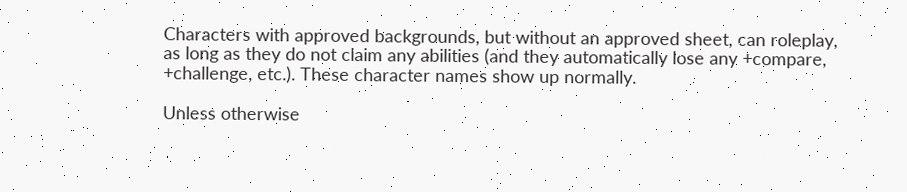Characters with approved backgrounds, but without an approved sheet, can roleplay, as long as they do not claim any abilities (and they automatically lose any +compare, +challenge, etc.). These character names show up normally.

Unless otherwise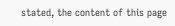stated, the content of this page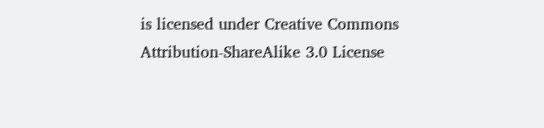is licensed under Creative Commons Attribution-ShareAlike 3.0 License